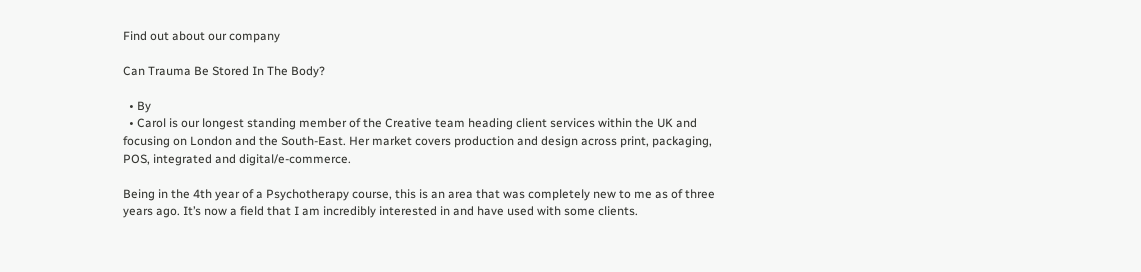Find out about our company

Can Trauma Be Stored In The Body?

  • By
  • Carol is our longest standing member of the Creative team heading client services within the UK and focusing on London and the South-East. Her market covers production and design across print, packaging, POS, integrated and digital/e-commerce.

Being in the 4th year of a Psychotherapy course, this is an area that was completely new to me as of three years ago. It’s now a field that I am incredibly interested in and have used with some clients.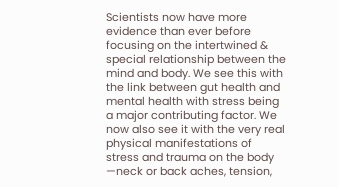Scientists now have more evidence than ever before focusing on the intertwined & special relationship between the mind and body. We see this with the link between gut health and mental health with stress being a major contributing factor. We now also see it with the very real physical manifestations of stress and trauma on the body —neck or back aches, tension,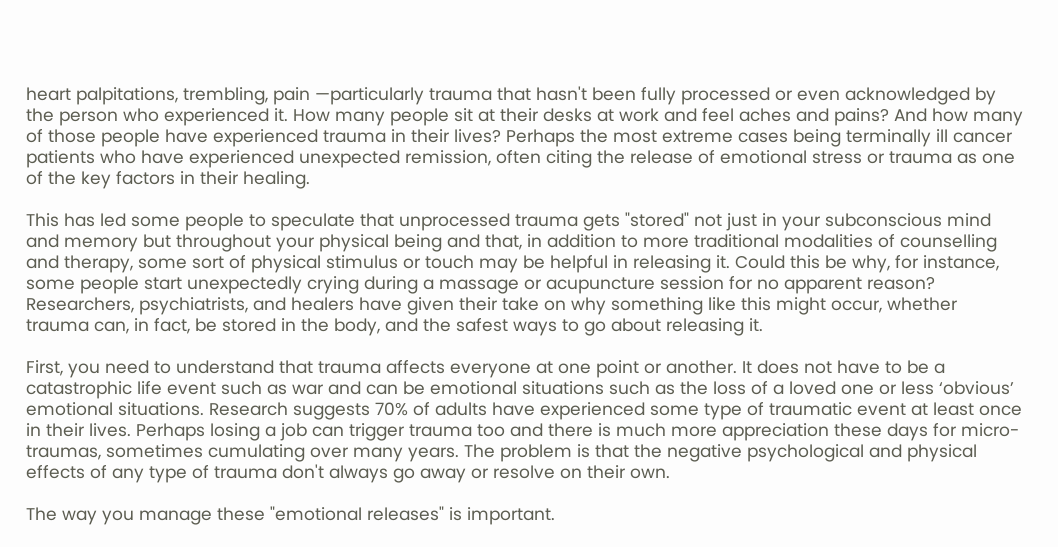heart palpitations, trembling, pain —particularly trauma that hasn't been fully processed or even acknowledged by the person who experienced it. How many people sit at their desks at work and feel aches and pains? And how many of those people have experienced trauma in their lives? Perhaps the most extreme cases being terminally ill cancer patients who have experienced unexpected remission, often citing the release of emotional stress or trauma as one of the key factors in their healing.

This has led some people to speculate that unprocessed trauma gets "stored" not just in your subconscious mind and memory but throughout your physical being and that, in addition to more traditional modalities of counselling and therapy, some sort of physical stimulus or touch may be helpful in releasing it. Could this be why, for instance, some people start unexpectedly crying during a massage or acupuncture session for no apparent reason? Researchers, psychiatrists, and healers have given their take on why something like this might occur, whether trauma can, in fact, be stored in the body, and the safest ways to go about releasing it.

First, you need to understand that trauma affects everyone at one point or another. It does not have to be a catastrophic life event such as war and can be emotional situations such as the loss of a loved one or less ‘obvious’ emotional situations. Research suggests 70% of adults have experienced some type of traumatic event at least once in their lives. Perhaps losing a job can trigger trauma too and there is much more appreciation these days for micro-traumas, sometimes cumulating over many years. The problem is that the negative psychological and physical effects of any type of trauma don't always go away or resolve on their own.

The way you manage these "emotional releases" is important.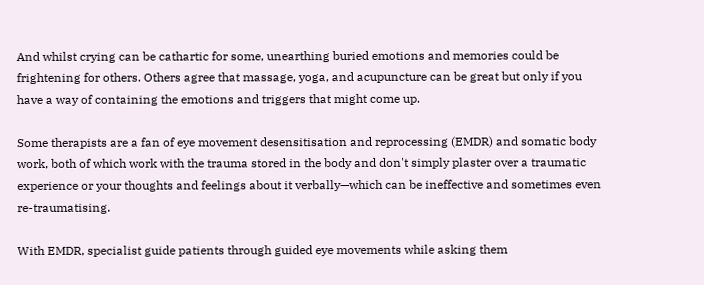And whilst crying can be cathartic for some, unearthing buried emotions and memories could be frightening for others. Others agree that massage, yoga, and acupuncture can be great but only if you have a way of containing the emotions and triggers that might come up.

Some therapists are a fan of eye movement desensitisation and reprocessing (EMDR) and somatic body work, both of which work with the trauma stored in the body and don't simply plaster over a traumatic experience or your thoughts and feelings about it verbally—which can be ineffective and sometimes even re-traumatising.

With EMDR, specialist guide patients through guided eye movements while asking them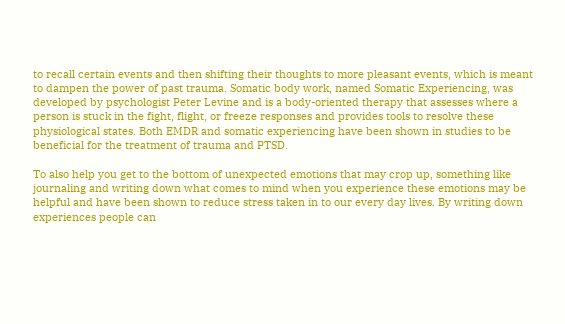to recall certain events and then shifting their thoughts to more pleasant events, which is meant to dampen the power of past trauma. Somatic body work, named Somatic Experiencing, was developed by psychologist Peter Levine and is a body-oriented therapy that assesses where a person is stuck in the fight, flight, or freeze responses and provides tools to resolve these physiological states. Both EMDR and somatic experiencing have been shown in studies to be beneficial for the treatment of trauma and PTSD.

To also help you get to the bottom of unexpected emotions that may crop up, something like journaling and writing down what comes to mind when you experience these emotions may be helpful and have been shown to reduce stress taken in to our every day lives. By writing down experiences people can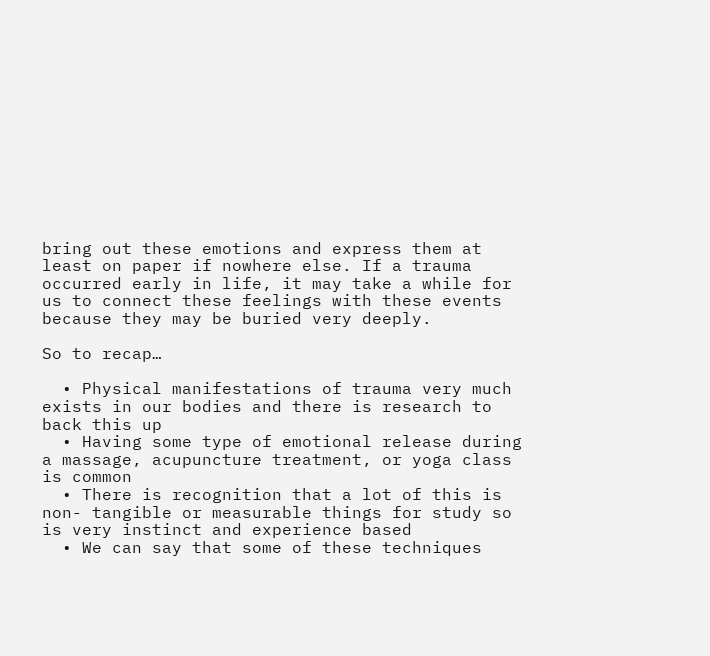bring out these emotions and express them at least on paper if nowhere else. If a trauma occurred early in life, it may take a while for us to connect these feelings with these events because they may be buried very deeply.

So to recap…

  • Physical manifestations of trauma very much exists in our bodies and there is research to back this up
  • Having some type of emotional release during a massage, acupuncture treatment, or yoga class is common
  • There is recognition that a lot of this is non- tangible or measurable things for study so is very instinct and experience based
  • We can say that some of these techniques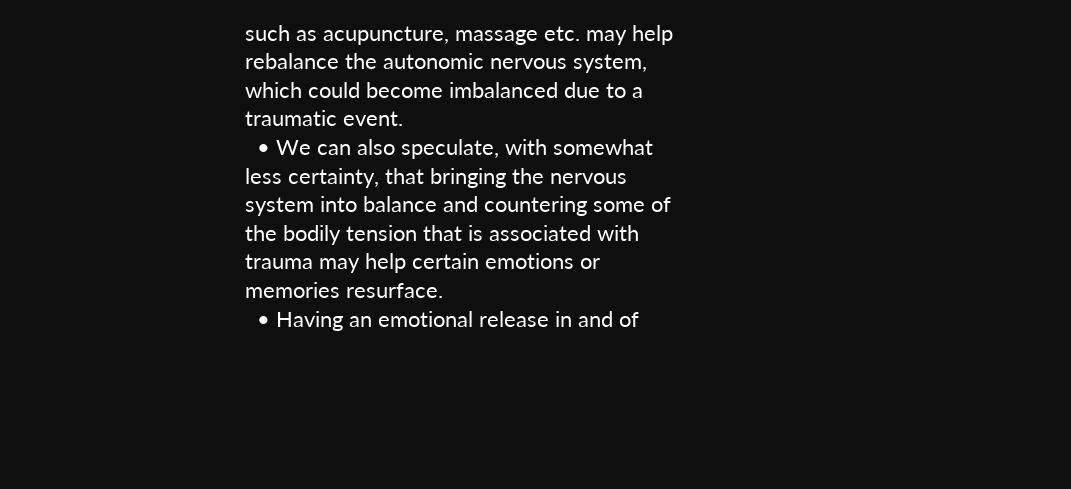such as acupuncture, massage etc. may help rebalance the autonomic nervous system, which could become imbalanced due to a traumatic event.
  • We can also speculate, with somewhat less certainty, that bringing the nervous system into balance and countering some of the bodily tension that is associated with trauma may help certain emotions or memories resurface.
  • Having an emotional release in and of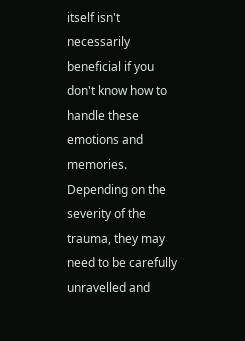itself isn't necessarily beneficial if you don't know how to handle these emotions and memories. Depending on the severity of the trauma, they may need to be carefully unravelled and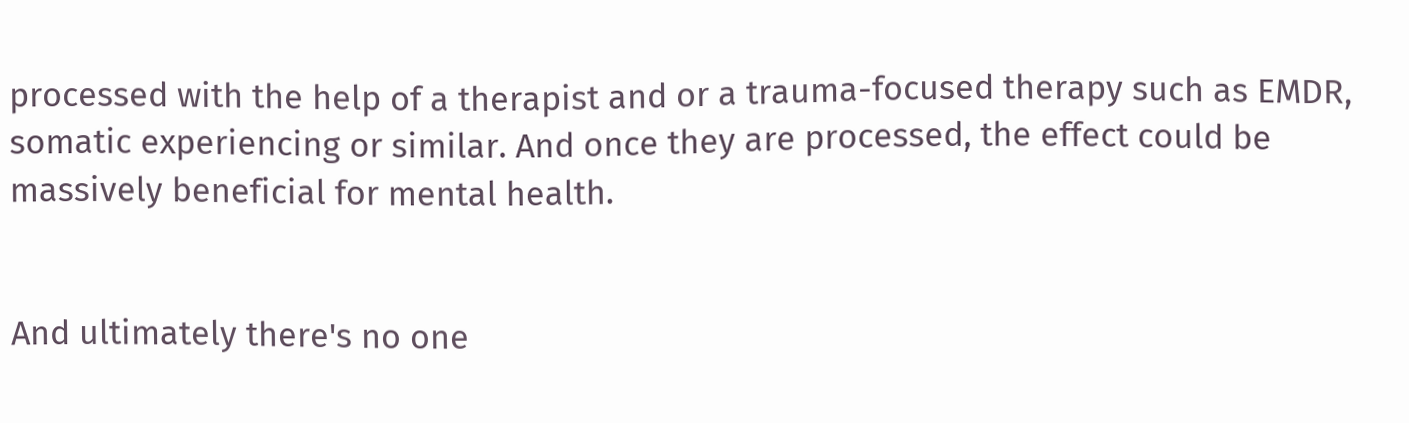processed with the help of a therapist and or a trauma-focused therapy such as EMDR, somatic experiencing or similar. And once they are processed, the effect could be massively beneficial for mental health.


And ultimately there's no one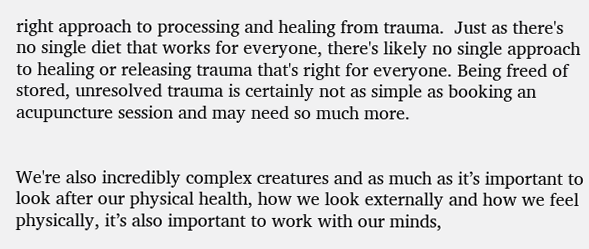right approach to processing and healing from trauma.  Just as there's no single diet that works for everyone, there's likely no single approach to healing or releasing trauma that's right for everyone. Being freed of stored, unresolved trauma is certainly not as simple as booking an acupuncture session and may need so much more.


We're also incredibly complex creatures and as much as it’s important to look after our physical health, how we look externally and how we feel physically, it’s also important to work with our minds,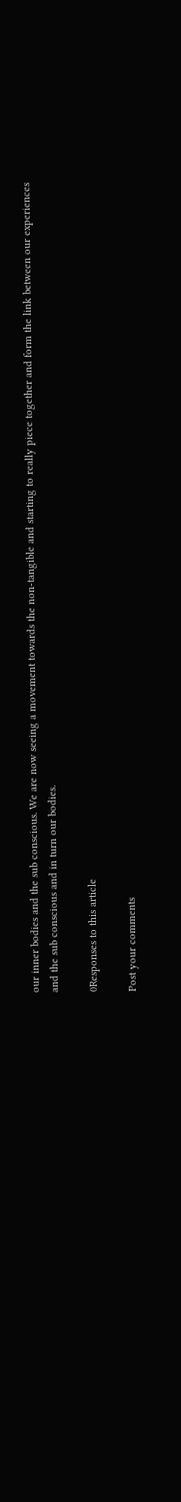our inner bodies and the sub conscious. We are now seeing a movement towards the non-tangible and starting to really piece together and form the link between our experiences and the sub conscious and in turn our bodies.

0Responses to this article

Post your comments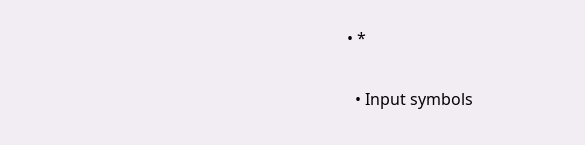• *

  • Input symbols